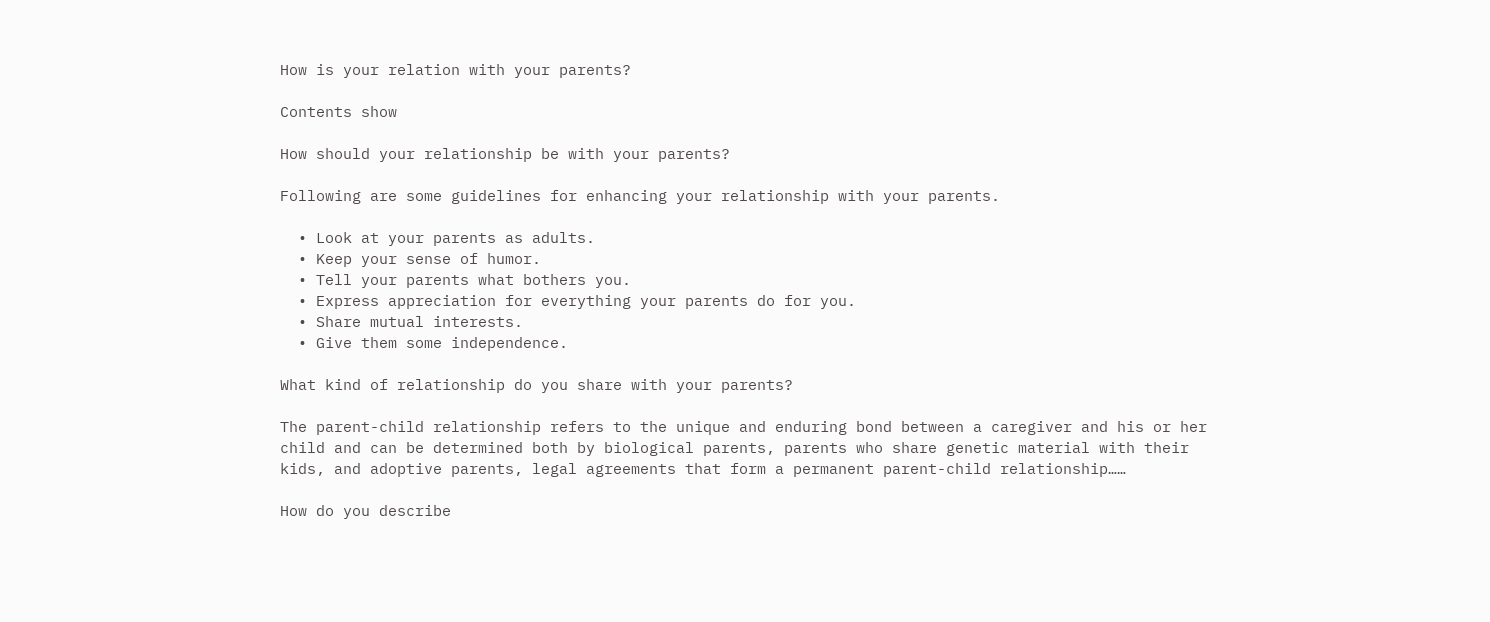How is your relation with your parents?

Contents show

How should your relationship be with your parents?

Following are some guidelines for enhancing your relationship with your parents.

  • Look at your parents as adults.
  • Keep your sense of humor.
  • Tell your parents what bothers you.
  • Express appreciation for everything your parents do for you.
  • Share mutual interests.
  • Give them some independence.

What kind of relationship do you share with your parents?

The parent-child relationship refers to the unique and enduring bond between a caregiver and his or her child and can be determined both by biological parents, parents who share genetic material with their kids, and adoptive parents, legal agreements that form a permanent parent-child relationship……

How do you describe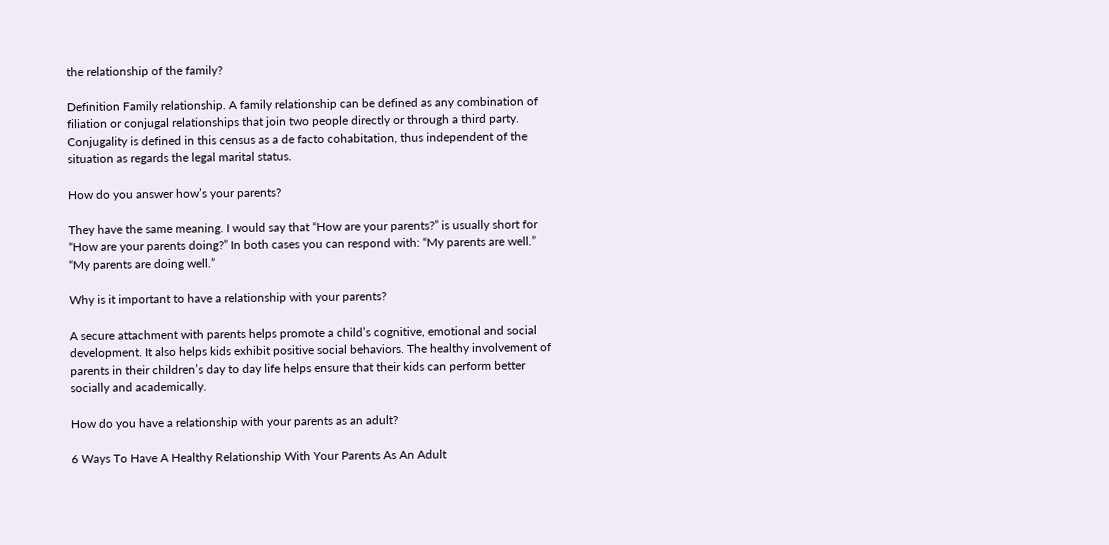the relationship of the family?

Definition Family relationship. A family relationship can be defined as any combination of filiation or conjugal relationships that join two people directly or through a third party. Conjugality is defined in this census as a de facto cohabitation, thus independent of the situation as regards the legal marital status.

How do you answer how’s your parents?

They have the same meaning. I would say that “How are your parents?” is usually short for “How are your parents doing?” In both cases you can respond with: “My parents are well.” “My parents are doing well.”

Why is it important to have a relationship with your parents?

A secure attachment with parents helps promote a child’s cognitive, emotional and social development. It also helps kids exhibit positive social behaviors. The healthy involvement of parents in their children’s day to day life helps ensure that their kids can perform better socially and academically.

How do you have a relationship with your parents as an adult?

6 Ways To Have A Healthy Relationship With Your Parents As An Adult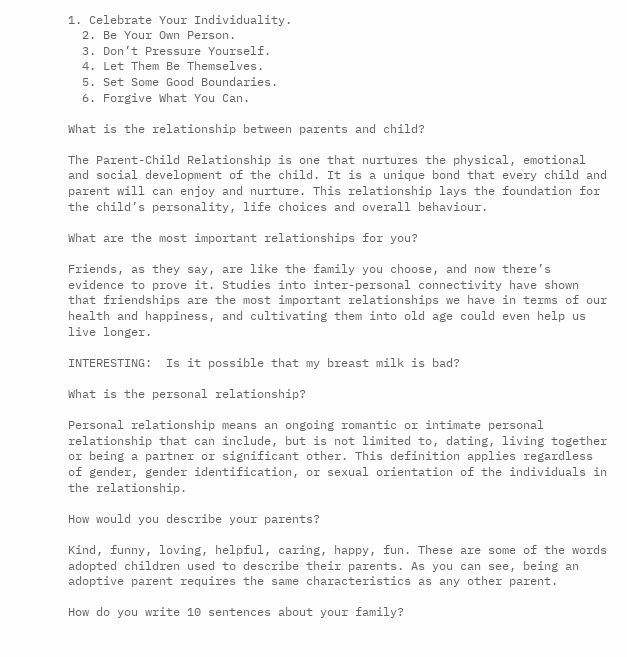1. Celebrate Your Individuality.
  2. Be Your Own Person.
  3. Don’t Pressure Yourself.
  4. Let Them Be Themselves.
  5. Set Some Good Boundaries.
  6. Forgive What You Can.

What is the relationship between parents and child?

The Parent-Child Relationship is one that nurtures the physical, emotional and social development of the child. It is a unique bond that every child and parent will can enjoy and nurture. This relationship lays the foundation for the child’s personality, life choices and overall behaviour.

What are the most important relationships for you?

Friends, as they say, are like the family you choose, and now there’s evidence to prove it. Studies into inter-personal connectivity have shown that friendships are the most important relationships we have in terms of our health and happiness, and cultivating them into old age could even help us live longer.

INTERESTING:  Is it possible that my breast milk is bad?

What is the personal relationship?

Personal relationship means an ongoing romantic or intimate personal relationship that can include, but is not limited to, dating, living together or being a partner or significant other. This definition applies regardless of gender, gender identification, or sexual orientation of the individuals in the relationship.

How would you describe your parents?

Kind, funny, loving, helpful, caring, happy, fun. These are some of the words adopted children used to describe their parents. As you can see, being an adoptive parent requires the same characteristics as any other parent.

How do you write 10 sentences about your family?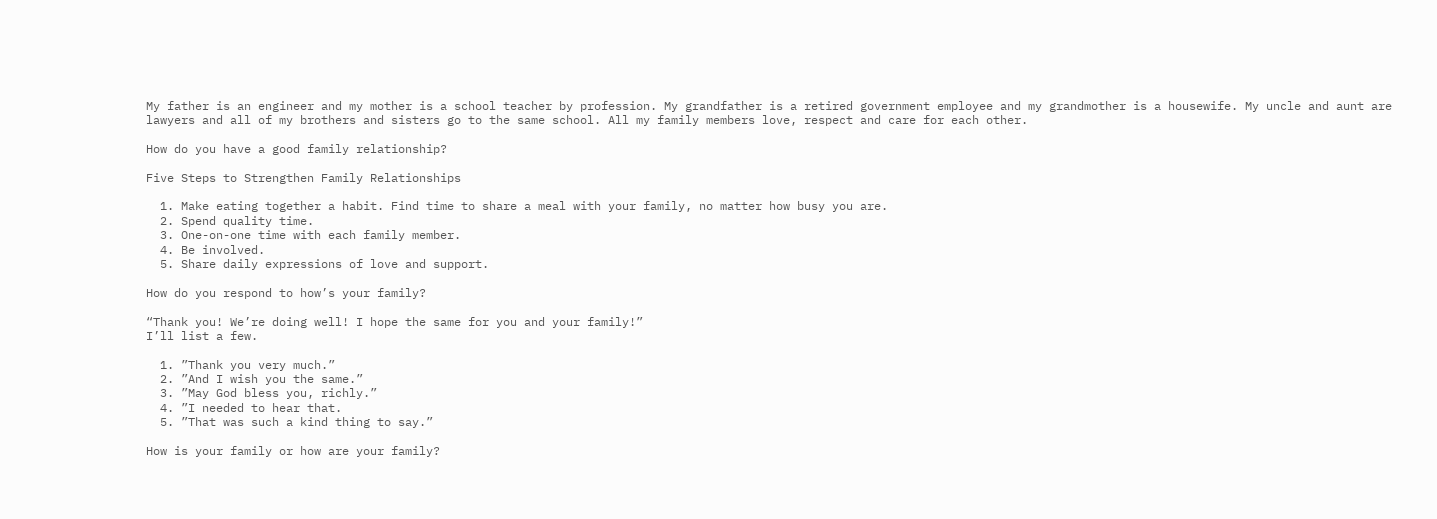My father is an engineer and my mother is a school teacher by profession. My grandfather is a retired government employee and my grandmother is a housewife. My uncle and aunt are lawyers and all of my brothers and sisters go to the same school. All my family members love, respect and care for each other.

How do you have a good family relationship?

Five Steps to Strengthen Family Relationships

  1. Make eating together a habit. Find time to share a meal with your family, no matter how busy you are.
  2. Spend quality time.
  3. One-on-one time with each family member.
  4. Be involved.
  5. Share daily expressions of love and support.

How do you respond to how’s your family?

“Thank you! We’re doing well! I hope the same for you and your family!”
I’ll list a few.

  1. ”Thank you very much.”
  2. ”And I wish you the same.”
  3. ”May God bless you, richly.”
  4. ”I needed to hear that.
  5. ”That was such a kind thing to say.”

How is your family or how are your family?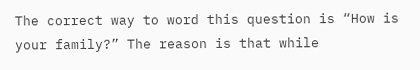The correct way to word this question is “How is your family?” The reason is that while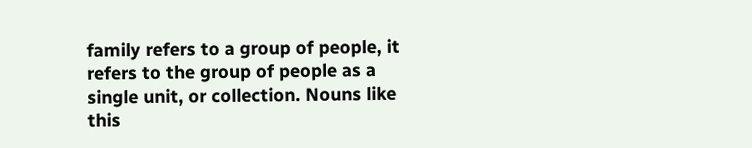family refers to a group of people, it refers to the group of people as a single unit, or collection. Nouns like this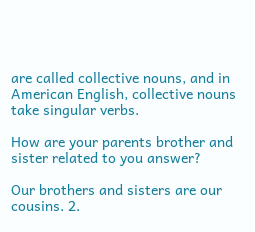are called collective nouns, and in American English, collective nouns take singular verbs.

How are your parents brother and sister related to you answer?

Our brothers and sisters are our cousins. 2.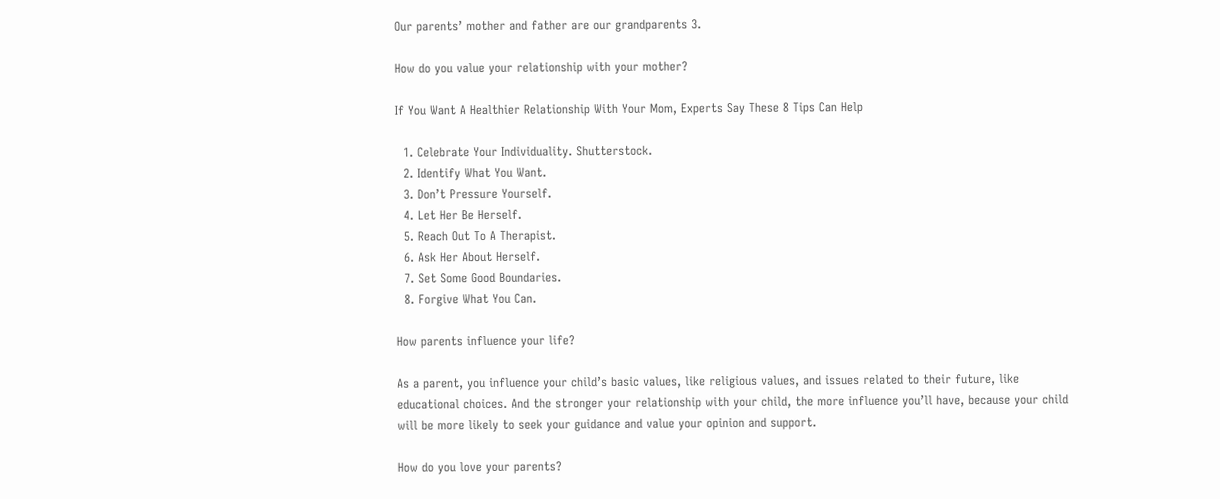Our parents’ mother and father are our grandparents 3.

How do you value your relationship with your mother?

If You Want A Healthier Relationship With Your Mom, Experts Say These 8 Tips Can Help

  1. Celebrate Your Individuality. Shutterstock.
  2. Identify What You Want.
  3. Don’t Pressure Yourself.
  4. Let Her Be Herself.
  5. Reach Out To A Therapist.
  6. Ask Her About Herself.
  7. Set Some Good Boundaries.
  8. Forgive What You Can.

How parents influence your life?

As a parent, you influence your child’s basic values, like religious values, and issues related to their future, like educational choices. And the stronger your relationship with your child, the more influence you’ll have, because your child will be more likely to seek your guidance and value your opinion and support.

How do you love your parents?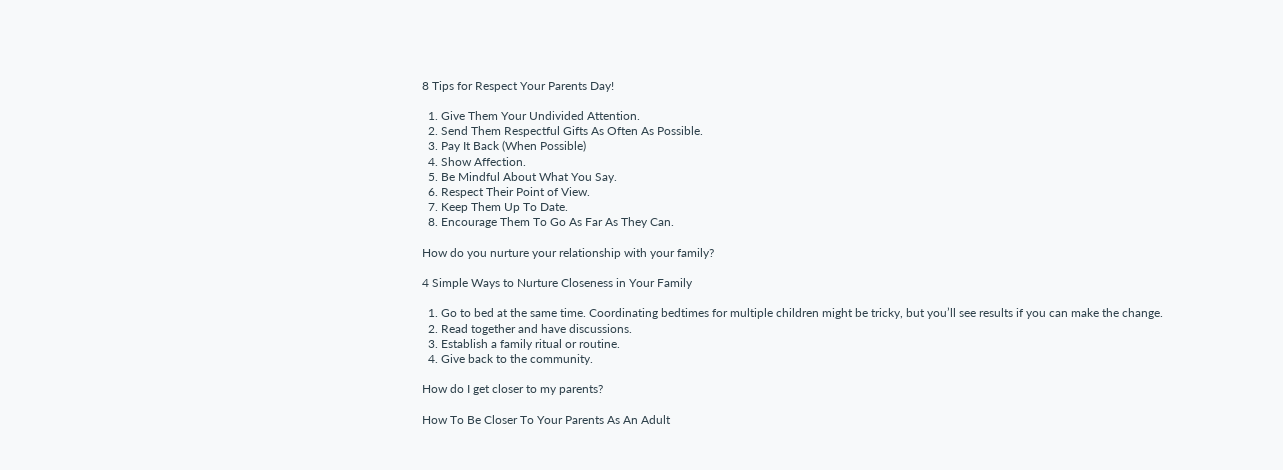8 Tips for Respect Your Parents Day!

  1. Give Them Your Undivided Attention.
  2. Send Them Respectful Gifts As Often As Possible.
  3. Pay It Back (When Possible)
  4. Show Affection.
  5. Be Mindful About What You Say.
  6. Respect Their Point of View.
  7. Keep Them Up To Date.
  8. Encourage Them To Go As Far As They Can.

How do you nurture your relationship with your family?

4 Simple Ways to Nurture Closeness in Your Family

  1. Go to bed at the same time. Coordinating bedtimes for multiple children might be tricky, but you’ll see results if you can make the change.
  2. Read together and have discussions.
  3. Establish a family ritual or routine.
  4. Give back to the community.

How do I get closer to my parents?

How To Be Closer To Your Parents As An Adult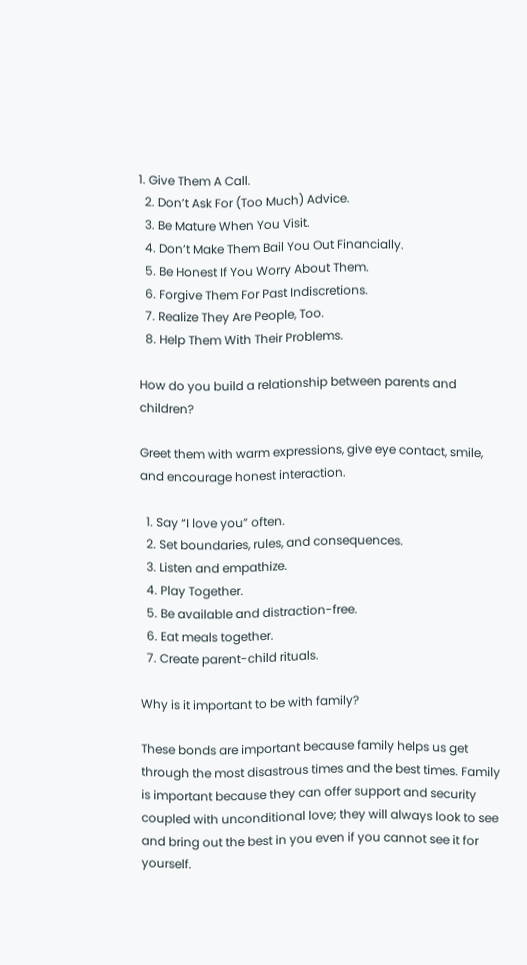1. Give Them A Call.
  2. Don’t Ask For (Too Much) Advice.
  3. Be Mature When You Visit.
  4. Don’t Make Them Bail You Out Financially.
  5. Be Honest If You Worry About Them.
  6. Forgive Them For Past Indiscretions.
  7. Realize They Are People, Too.
  8. Help Them With Their Problems.

How do you build a relationship between parents and children?

Greet them with warm expressions, give eye contact, smile, and encourage honest interaction.

  1. Say “I love you” often.
  2. Set boundaries, rules, and consequences.
  3. Listen and empathize.
  4. Play Together.
  5. Be available and distraction-free.
  6. Eat meals together.
  7. Create parent-child rituals.

Why is it important to be with family?

These bonds are important because family helps us get through the most disastrous times and the best times. Family is important because they can offer support and security coupled with unconditional love; they will always look to see and bring out the best in you even if you cannot see it for yourself.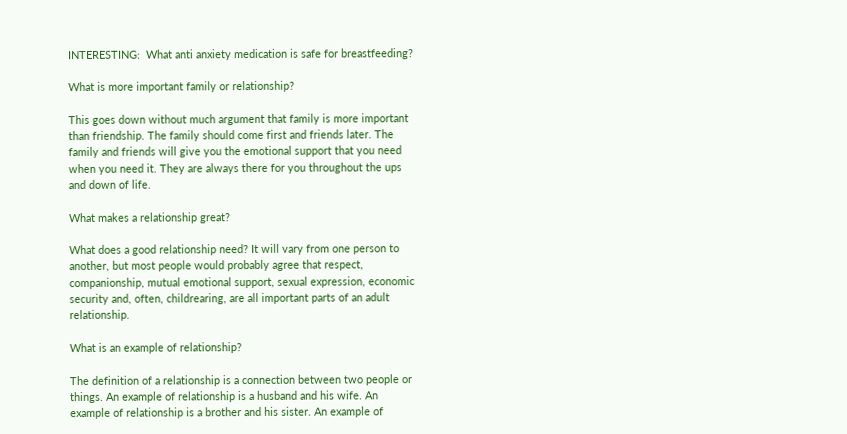INTERESTING:  What anti anxiety medication is safe for breastfeeding?

What is more important family or relationship?

This goes down without much argument that family is more important than friendship. The family should come first and friends later. The family and friends will give you the emotional support that you need when you need it. They are always there for you throughout the ups and down of life.

What makes a relationship great?

What does a good relationship need? It will vary from one person to another, but most people would probably agree that respect, companionship, mutual emotional support, sexual expression, economic security and, often, childrearing, are all important parts of an adult relationship.

What is an example of relationship?

The definition of a relationship is a connection between two people or things. An example of relationship is a husband and his wife. An example of relationship is a brother and his sister. An example of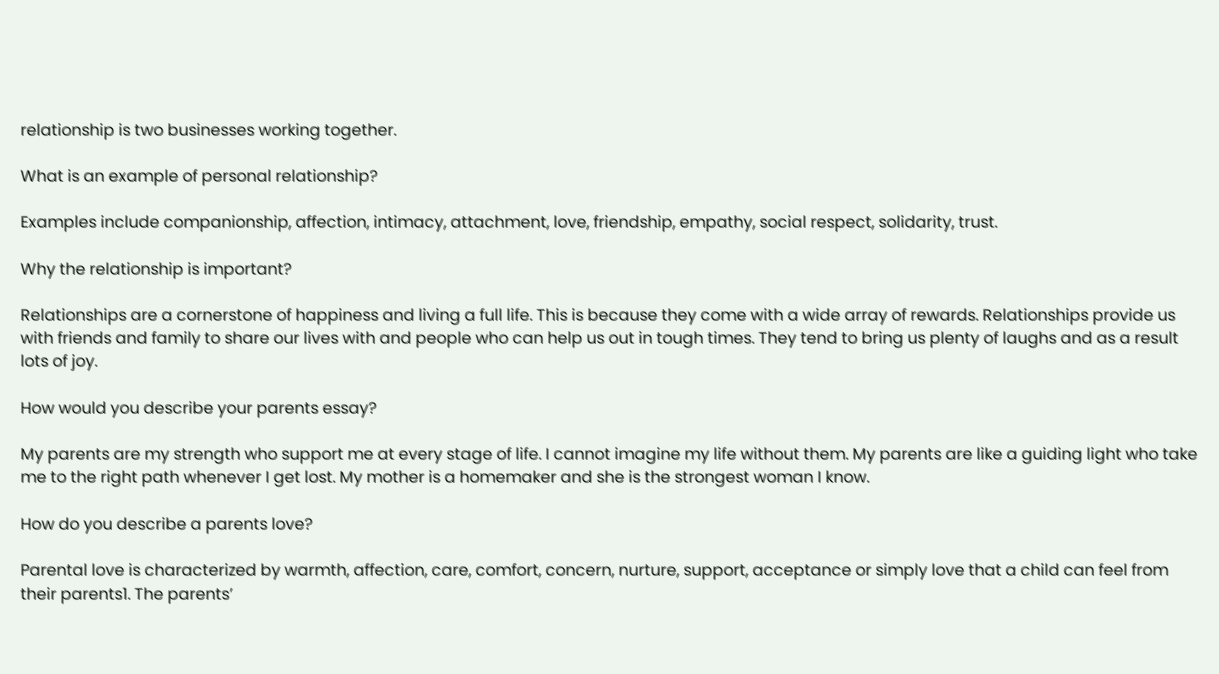relationship is two businesses working together.

What is an example of personal relationship?

Examples include companionship, affection, intimacy, attachment, love, friendship, empathy, social respect, solidarity, trust.

Why the relationship is important?

Relationships are a cornerstone of happiness and living a full life. This is because they come with a wide array of rewards. Relationships provide us with friends and family to share our lives with and people who can help us out in tough times. They tend to bring us plenty of laughs and as a result lots of joy.

How would you describe your parents essay?

My parents are my strength who support me at every stage of life. I cannot imagine my life without them. My parents are like a guiding light who take me to the right path whenever I get lost. My mother is a homemaker and she is the strongest woman I know.

How do you describe a parents love?

Parental love is characterized by warmth, affection, care, comfort, concern, nurture, support, acceptance or simply love that a child can feel from their parents1. The parents’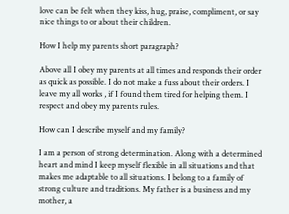love can be felt when they kiss, hug, praise, compliment, or say nice things to or about their children.

How I help my parents short paragraph?

Above all I obey my parents at all times and responds their order as quick as possible. I do not make a fuss about their orders. I leave my all works , if I found them tired for helping them. I respect and obey my parents rules.

How can I describe myself and my family?

I am a person of strong determination. Along with a determined heart and mind I keep myself flexible in all situations and that makes me adaptable to all situations. I belong to a family of strong culture and traditions. My father is a business and my mother, a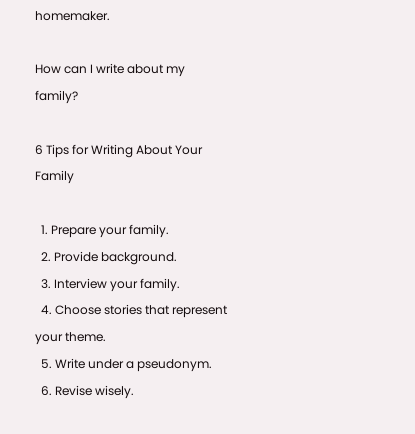homemaker.

How can I write about my family?

6 Tips for Writing About Your Family

  1. Prepare your family.
  2. Provide background.
  3. Interview your family.
  4. Choose stories that represent your theme.
  5. Write under a pseudonym.
  6. Revise wisely.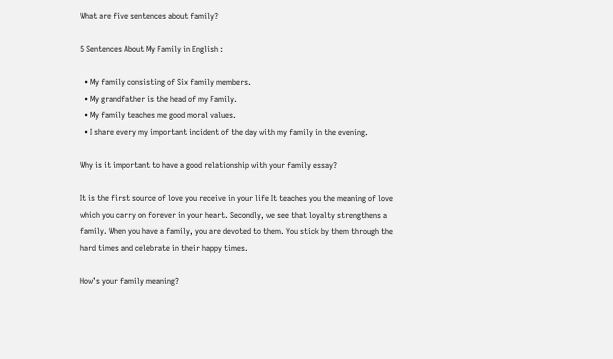What are five sentences about family?

5 Sentences About My Family in English :

  • My family consisting of Six family members.
  • My grandfather is the head of my Family.
  • My family teaches me good moral values.
  • I share every my important incident of the day with my family in the evening.

Why is it important to have a good relationship with your family essay?

It is the first source of love you receive in your life It teaches you the meaning of love which you carry on forever in your heart. Secondly, we see that loyalty strengthens a family. When you have a family, you are devoted to them. You stick by them through the hard times and celebrate in their happy times.

How’s your family meaning?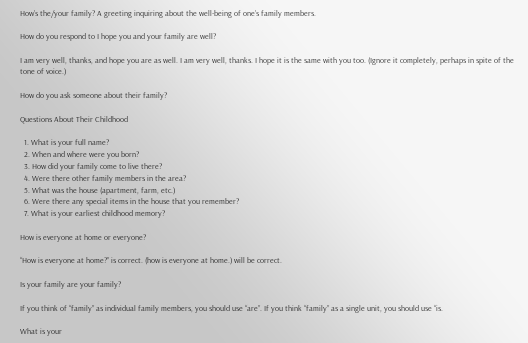How’s the/your family? A greeting inquiring about the well-being of one’s family members.

How do you respond to I hope you and your family are well?

I am very well, thanks, and hope you are as well. I am very well, thanks. I hope it is the same with you too. (Ignore it completely, perhaps in spite of the tone of voice.)

How do you ask someone about their family?

Questions About Their Childhood

  1. What is your full name?
  2. When and where were you born?
  3. How did your family come to live there?
  4. Were there other family members in the area?
  5. What was the house (apartment, farm, etc.)
  6. Were there any special items in the house that you remember?
  7. What is your earliest childhood memory?

How is everyone at home or everyone?

“How is everyone at home?” is correct. (how is everyone at home.) will be correct.

Is your family are your family?

If you think of “family” as individual family members, you should use “are”. If you think “family” as a single unit, you should use “is.

What is your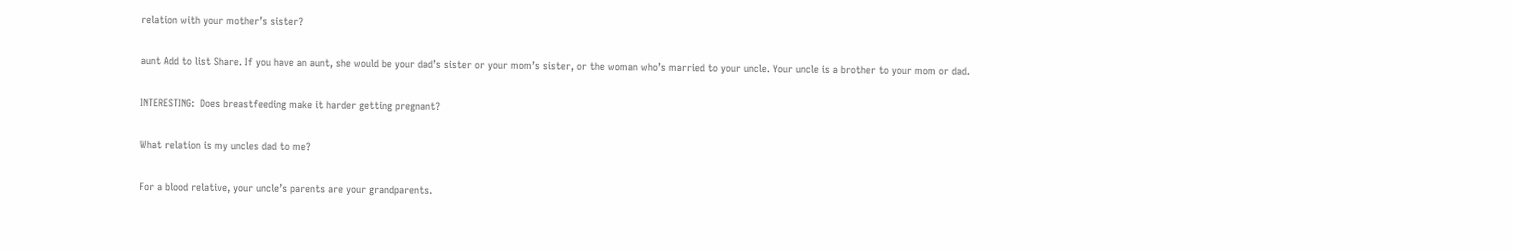relation with your mother’s sister?

aunt Add to list Share. If you have an aunt, she would be your dad’s sister or your mom’s sister, or the woman who’s married to your uncle. Your uncle is a brother to your mom or dad.

INTERESTING:  Does breastfeeding make it harder getting pregnant?

What relation is my uncles dad to me?

For a blood relative, your uncle’s parents are your grandparents.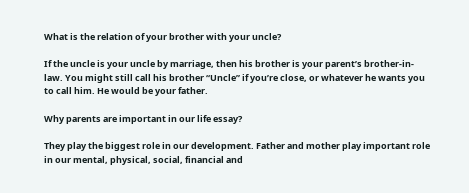What is the relation of your brother with your uncle?

If the uncle is your uncle by marriage, then his brother is your parent’s brother-in-law. You might still call his brother “Uncle” if you’re close, or whatever he wants you to call him. He would be your father.

Why parents are important in our life essay?

They play the biggest role in our development. Father and mother play important role in our mental, physical, social, financial and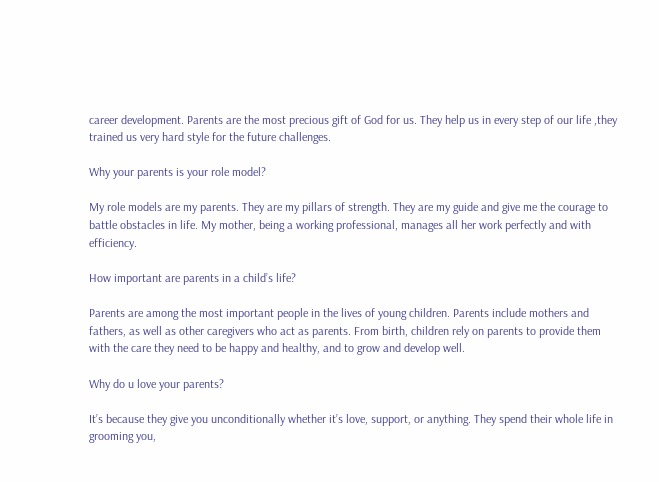career development. Parents are the most precious gift of God for us. They help us in every step of our life ,they trained us very hard style for the future challenges.

Why your parents is your role model?

My role models are my parents. They are my pillars of strength. They are my guide and give me the courage to battle obstacles in life. My mother, being a working professional, manages all her work perfectly and with efficiency.

How important are parents in a child’s life?

Parents are among the most important people in the lives of young children. Parents include mothers and fathers, as well as other caregivers who act as parents. From birth, children rely on parents to provide them with the care they need to be happy and healthy, and to grow and develop well.

Why do u love your parents?

It’s because they give you unconditionally whether it’s love, support, or anything. They spend their whole life in grooming you,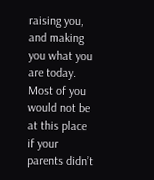raising you, and making you what you are today. Most of you would not be at this place if your parents didn’t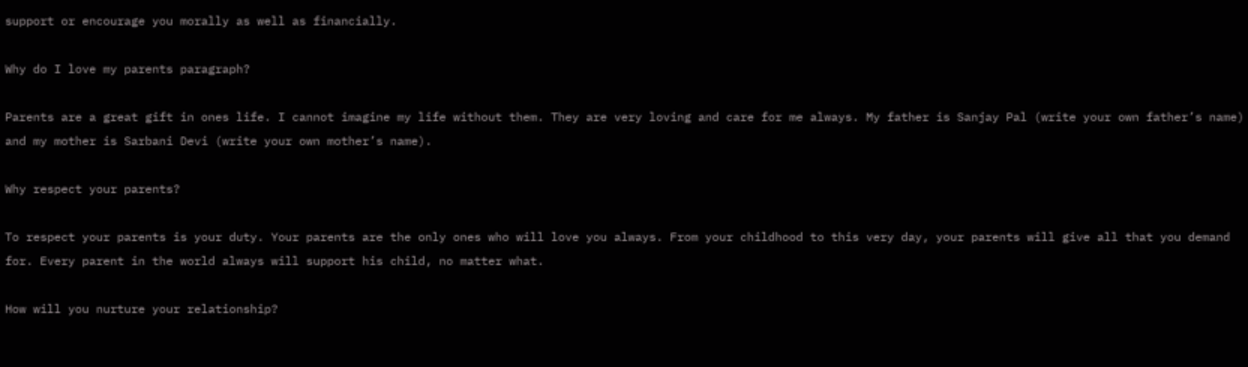support or encourage you morally as well as financially.

Why do I love my parents paragraph?

Parents are a great gift in ones life. I cannot imagine my life without them. They are very loving and care for me always. My father is Sanjay Pal (write your own father’s name) and my mother is Sarbani Devi (write your own mother’s name).

Why respect your parents?

To respect your parents is your duty. Your parents are the only ones who will love you always. From your childhood to this very day, your parents will give all that you demand for. Every parent in the world always will support his child, no matter what.

How will you nurture your relationship?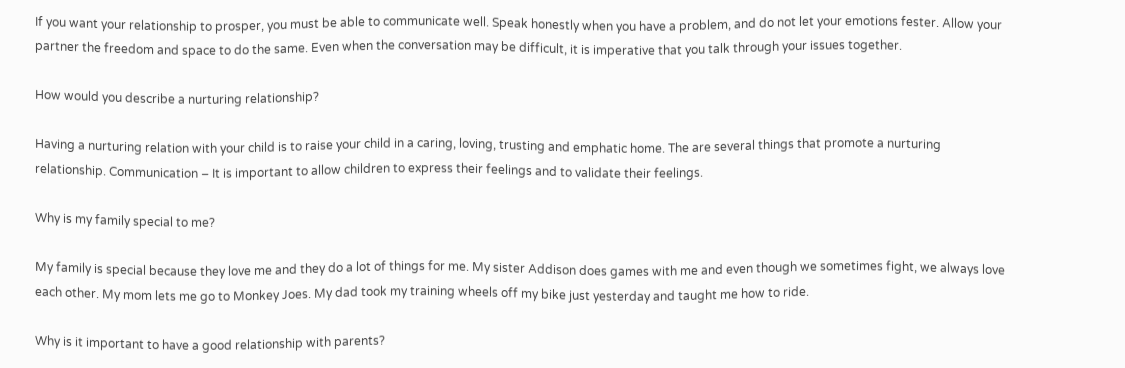If you want your relationship to prosper, you must be able to communicate well. Speak honestly when you have a problem, and do not let your emotions fester. Allow your partner the freedom and space to do the same. Even when the conversation may be difficult, it is imperative that you talk through your issues together.

How would you describe a nurturing relationship?

Having a nurturing relation with your child is to raise your child in a caring, loving, trusting and emphatic home. The are several things that promote a nurturing relationship. Communication – It is important to allow children to express their feelings and to validate their feelings.

Why is my family special to me?

My family is special because they love me and they do a lot of things for me. My sister Addison does games with me and even though we sometimes fight, we always love each other. My mom lets me go to Monkey Joes. My dad took my training wheels off my bike just yesterday and taught me how to ride.

Why is it important to have a good relationship with parents?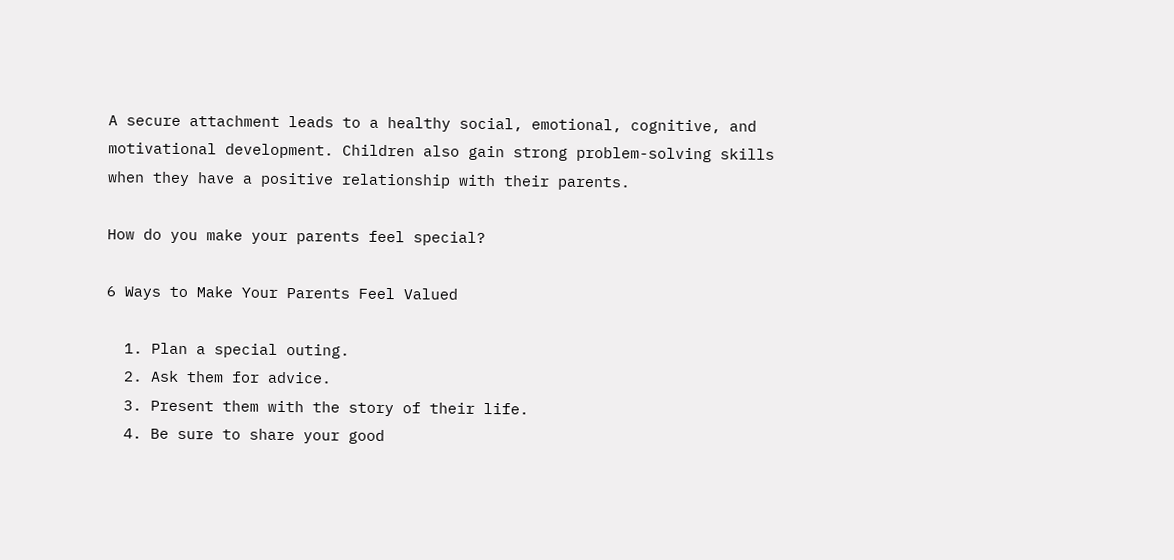A secure attachment leads to a healthy social, emotional, cognitive, and motivational development. Children also gain strong problem-solving skills when they have a positive relationship with their parents.

How do you make your parents feel special?

6 Ways to Make Your Parents Feel Valued

  1. Plan a special outing.
  2. Ask them for advice.
  3. Present them with the story of their life.
  4. Be sure to share your good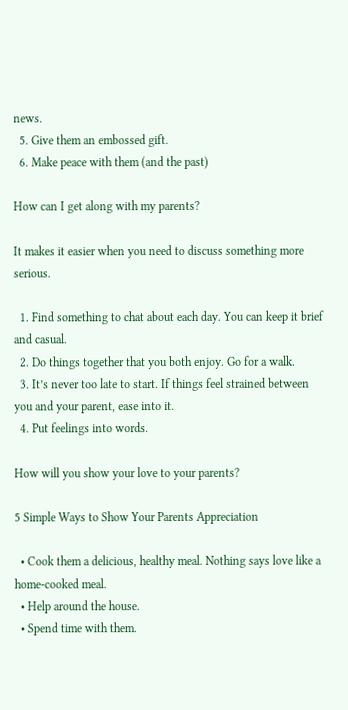news.
  5. Give them an embossed gift.
  6. Make peace with them (and the past)

How can I get along with my parents?

It makes it easier when you need to discuss something more serious.

  1. Find something to chat about each day. You can keep it brief and casual.
  2. Do things together that you both enjoy. Go for a walk.
  3. It’s never too late to start. If things feel strained between you and your parent, ease into it.
  4. Put feelings into words.

How will you show your love to your parents?

5 Simple Ways to Show Your Parents Appreciation

  • Cook them a delicious, healthy meal. Nothing says love like a home-cooked meal.
  • Help around the house.
  • Spend time with them.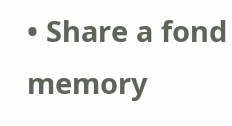• Share a fond memory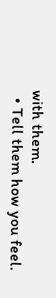with them.
  • Tell them how you feel.